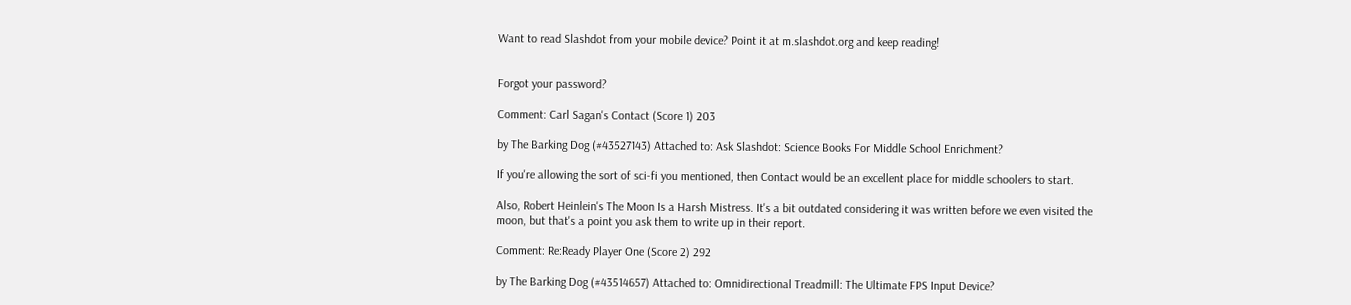Want to read Slashdot from your mobile device? Point it at m.slashdot.org and keep reading!


Forgot your password?

Comment: Carl Sagan's Contact (Score 1) 203

by The Barking Dog (#43527143) Attached to: Ask Slashdot: Science Books For Middle School Enrichment?

If you're allowing the sort of sci-fi you mentioned, then Contact would be an excellent place for middle schoolers to start.

Also, Robert Heinlein's The Moon Is a Harsh Mistress. It's a bit outdated considering it was written before we even visited the moon, but that's a point you ask them to write up in their report.

Comment: Re:Ready Player One (Score 2) 292

by The Barking Dog (#43514657) Attached to: Omnidirectional Treadmill: The Ultimate FPS Input Device?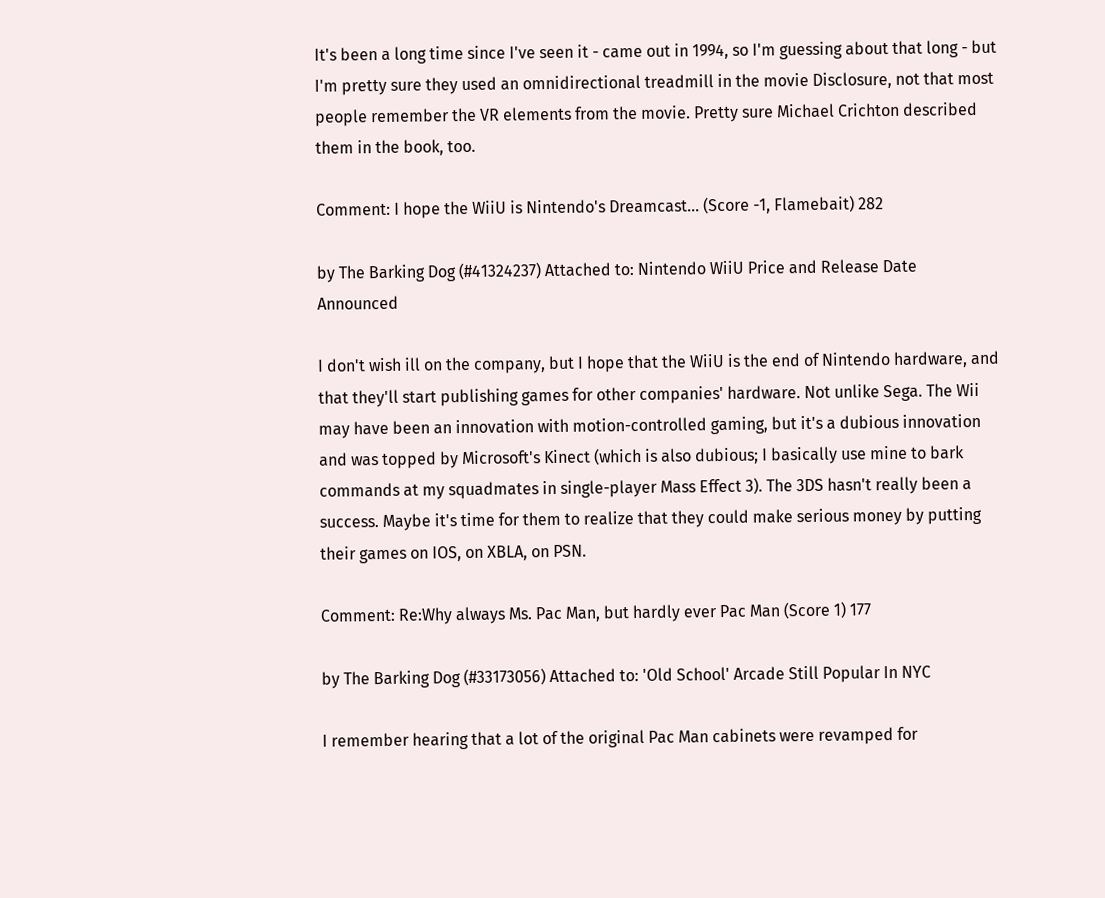It's been a long time since I've seen it - came out in 1994, so I'm guessing about that long - but I'm pretty sure they used an omnidirectional treadmill in the movie Disclosure, not that most people remember the VR elements from the movie. Pretty sure Michael Crichton described them in the book, too.

Comment: I hope the WiiU is Nintendo's Dreamcast... (Score -1, Flamebait) 282

by The Barking Dog (#41324237) Attached to: Nintendo WiiU Price and Release Date Announced

I don't wish ill on the company, but I hope that the WiiU is the end of Nintendo hardware, and that they'll start publishing games for other companies' hardware. Not unlike Sega. The Wii may have been an innovation with motion-controlled gaming, but it's a dubious innovation and was topped by Microsoft's Kinect (which is also dubious; I basically use mine to bark commands at my squadmates in single-player Mass Effect 3). The 3DS hasn't really been a success. Maybe it's time for them to realize that they could make serious money by putting their games on IOS, on XBLA, on PSN.

Comment: Re:Why always Ms. Pac Man, but hardly ever Pac Man (Score 1) 177

by The Barking Dog (#33173056) Attached to: 'Old School' Arcade Still Popular In NYC

I remember hearing that a lot of the original Pac Man cabinets were revamped for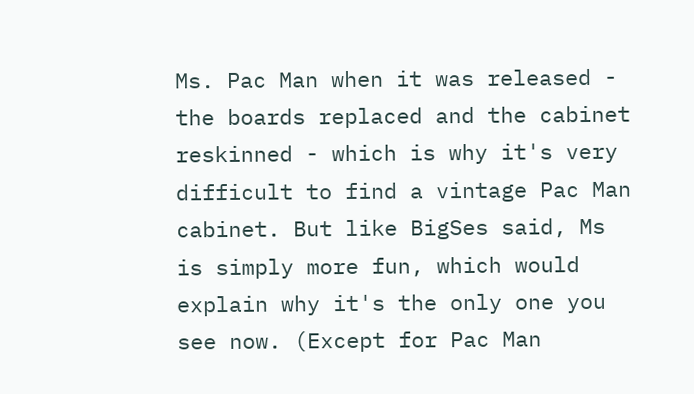Ms. Pac Man when it was released - the boards replaced and the cabinet reskinned - which is why it's very difficult to find a vintage Pac Man cabinet. But like BigSes said, Ms is simply more fun, which would explain why it's the only one you see now. (Except for Pac Man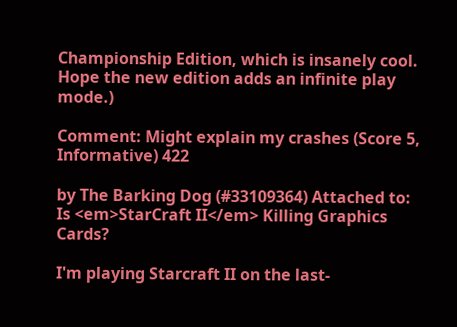Championship Edition, which is insanely cool. Hope the new edition adds an infinite play mode.)

Comment: Might explain my crashes (Score 5, Informative) 422

by The Barking Dog (#33109364) Attached to: Is <em>StarCraft II</em> Killing Graphics Cards?

I'm playing Starcraft II on the last-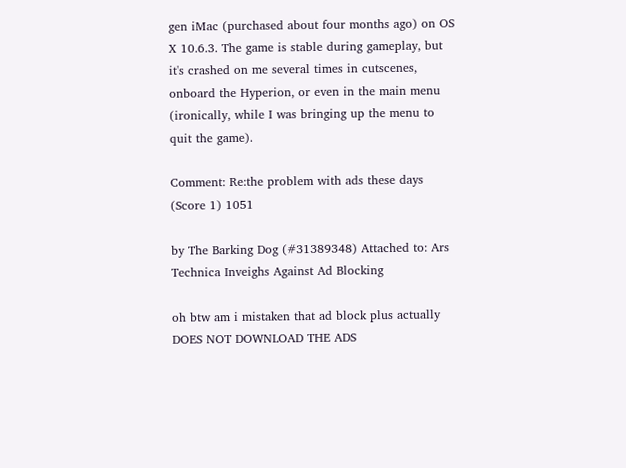gen iMac (purchased about four months ago) on OS X 10.6.3. The game is stable during gameplay, but it's crashed on me several times in cutscenes, onboard the Hyperion, or even in the main menu (ironically, while I was bringing up the menu to quit the game).

Comment: Re:the problem with ads these days (Score 1) 1051

by The Barking Dog (#31389348) Attached to: Ars Technica Inveighs Against Ad Blocking

oh btw am i mistaken that ad block plus actually DOES NOT DOWNLOAD THE ADS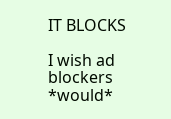IT BLOCKS

I wish ad blockers *would*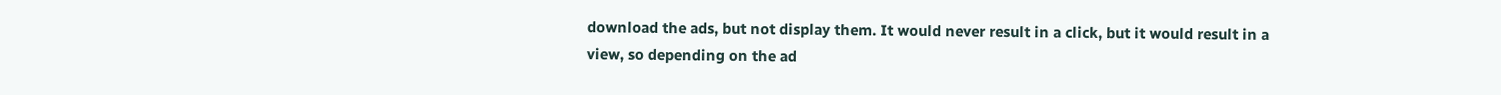download the ads, but not display them. It would never result in a click, but it would result in a view, so depending on the ad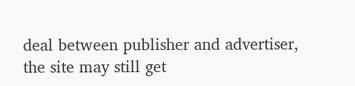deal between publisher and advertiser, the site may still get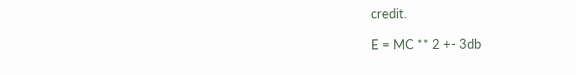credit.

E = MC ** 2 +- 3db